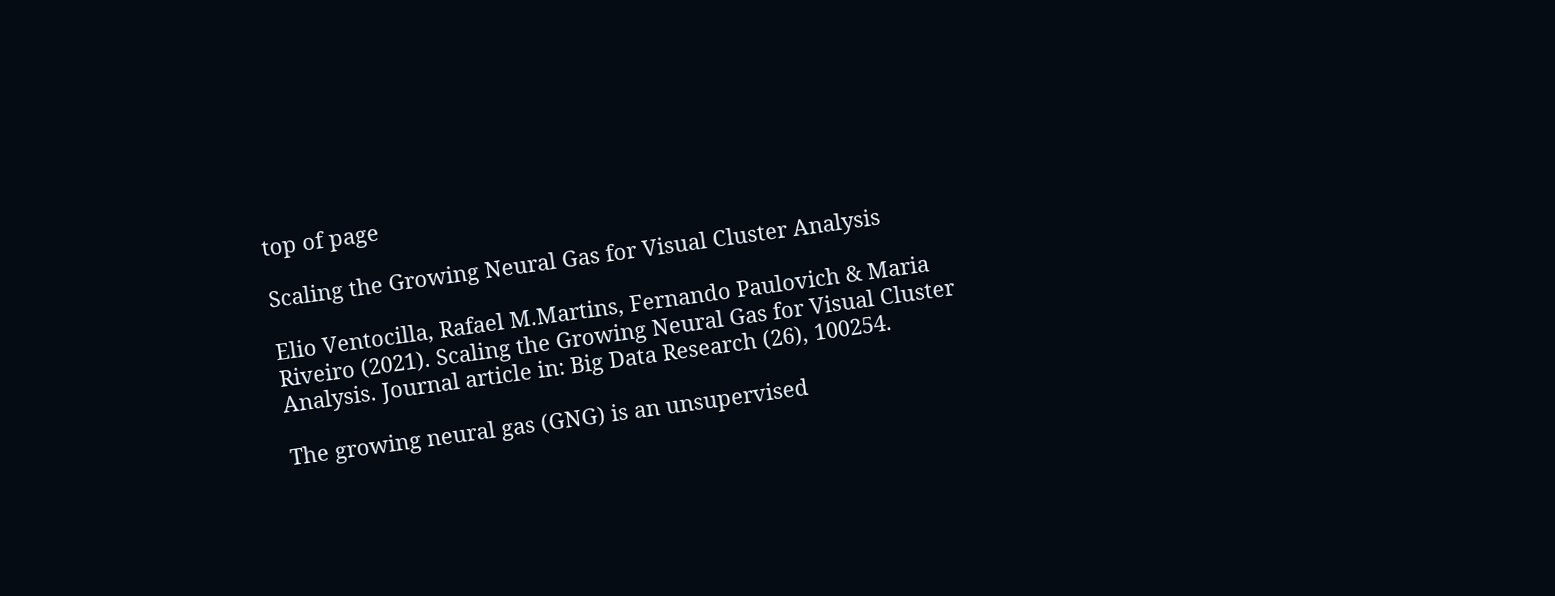top of page

Scaling the Growing Neural Gas for Visual Cluster Analysis

Elio Ventocilla, Rafael M.Martins, Fernando Paulovich & Maria Riveiro (2021). Scaling the Growing Neural Gas for Visual Cluster Analysis. Journal article in: Big Data Research (26), 100254.

The growing neural gas (GNG) is an unsupervised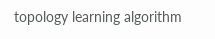topology learning algorithm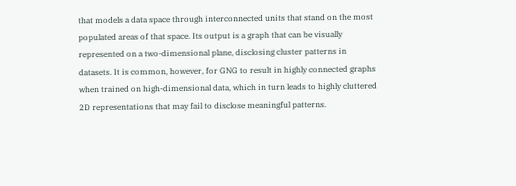that models a data space through interconnected units that stand on the most populated areas of that space. Its output is a graph that can be visually represented on a two-dimensional plane, disclosing cluster patterns in datasets. It is common, however, for GNG to result in highly connected graphs when trained on high-dimensional data, which in turn leads to highly cluttered 2D representations that may fail to disclose meaningful patterns.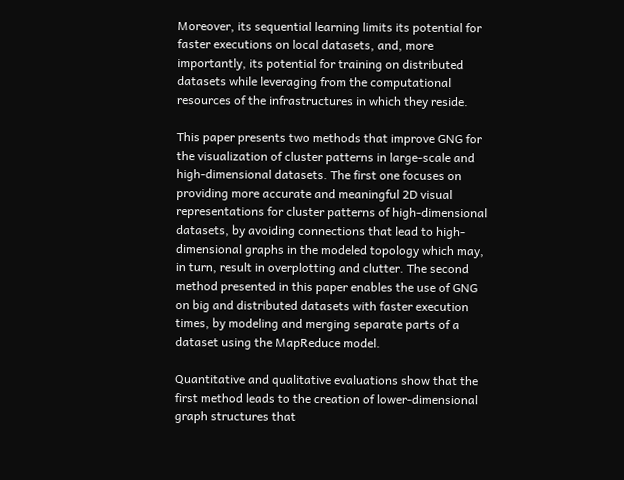Moreover, its sequential learning limits its potential for faster executions on local datasets, and, more importantly, its potential for training on distributed datasets while leveraging from the computational resources of the infrastructures in which they reside.

This paper presents two methods that improve GNG for the visualization of cluster patterns in large-scale and high-dimensional datasets. The first one focuses on providing more accurate and meaningful 2D visual representations for cluster patterns of high-dimensional datasets, by avoiding connections that lead to high-dimensional graphs in the modeled topology which may, in turn, result in overplotting and clutter. The second method presented in this paper enables the use of GNG on big and distributed datasets with faster execution times, by modeling and merging separate parts of a dataset using the MapReduce model.

Quantitative and qualitative evaluations show that the first method leads to the creation of lower-dimensional graph structures that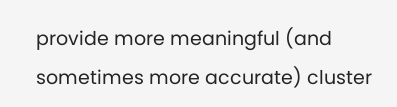provide more meaningful (and sometimes more accurate) cluster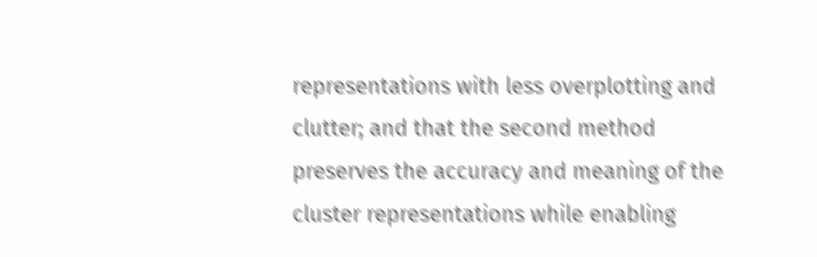representations with less overplotting and clutter; and that the second method preserves the accuracy and meaning of the cluster representations while enabling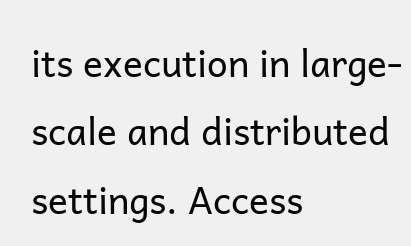its execution in large-scale and distributed settings. Access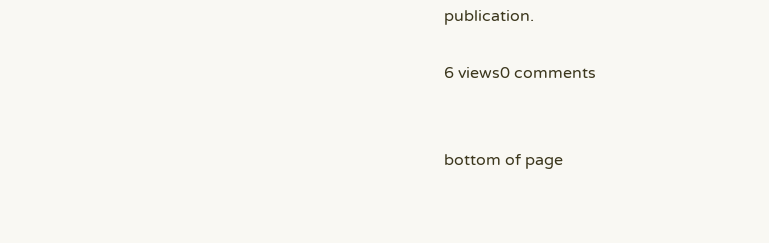publication.

6 views0 comments


bottom of page